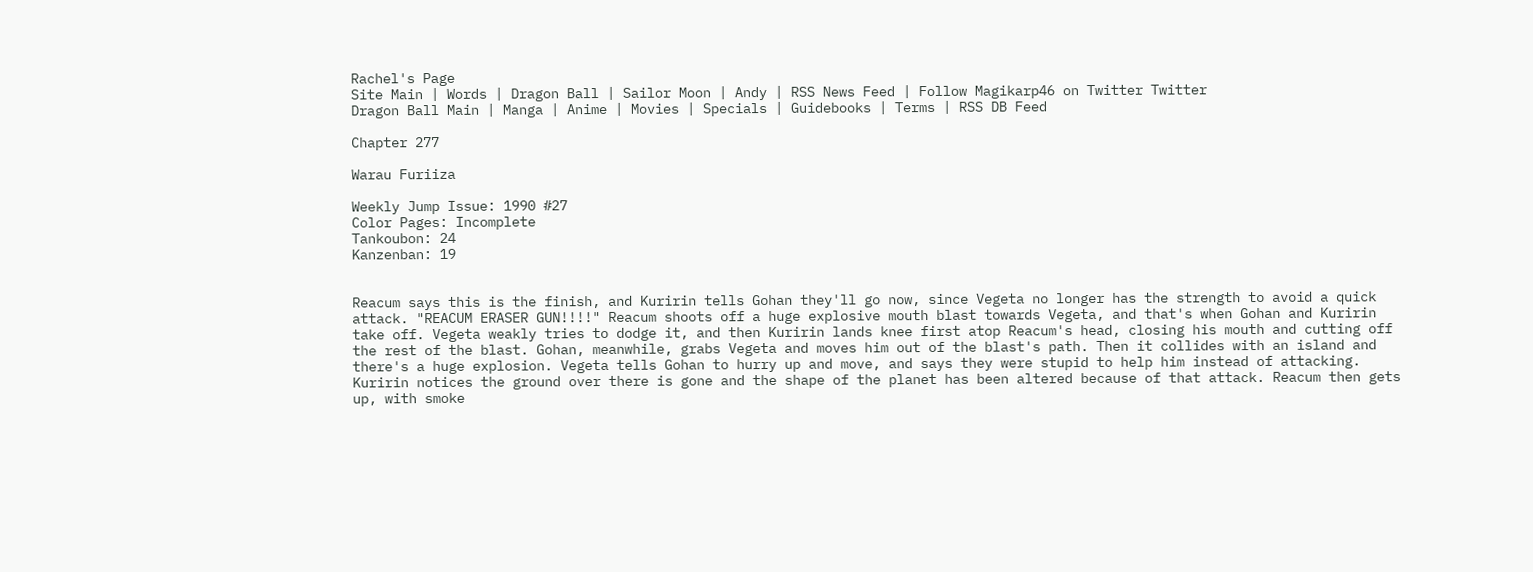Rachel's Page
Site Main | Words | Dragon Ball | Sailor Moon | Andy | RSS News Feed | Follow Magikarp46 on Twitter Twitter
Dragon Ball Main | Manga | Anime | Movies | Specials | Guidebooks | Terms | RSS DB Feed

Chapter 277

Warau Furiiza

Weekly Jump Issue: 1990 #27
Color Pages: Incomplete
Tankoubon: 24
Kanzenban: 19


Reacum says this is the finish, and Kuririn tells Gohan they'll go now, since Vegeta no longer has the strength to avoid a quick attack. "REACUM ERASER GUN!!!!" Reacum shoots off a huge explosive mouth blast towards Vegeta, and that's when Gohan and Kuririn take off. Vegeta weakly tries to dodge it, and then Kuririn lands knee first atop Reacum's head, closing his mouth and cutting off the rest of the blast. Gohan, meanwhile, grabs Vegeta and moves him out of the blast's path. Then it collides with an island and there's a huge explosion. Vegeta tells Gohan to hurry up and move, and says they were stupid to help him instead of attacking. Kuririn notices the ground over there is gone and the shape of the planet has been altered because of that attack. Reacum then gets up, with smoke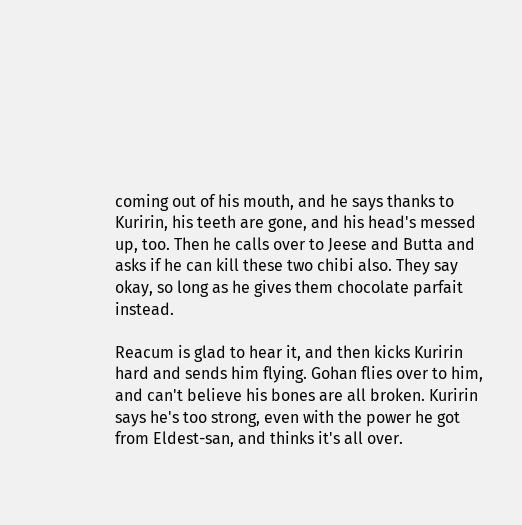coming out of his mouth, and he says thanks to Kuririn, his teeth are gone, and his head's messed up, too. Then he calls over to Jeese and Butta and asks if he can kill these two chibi also. They say okay, so long as he gives them chocolate parfait instead.

Reacum is glad to hear it, and then kicks Kuririn hard and sends him flying. Gohan flies over to him, and can't believe his bones are all broken. Kuririn says he's too strong, even with the power he got from Eldest-san, and thinks it's all over.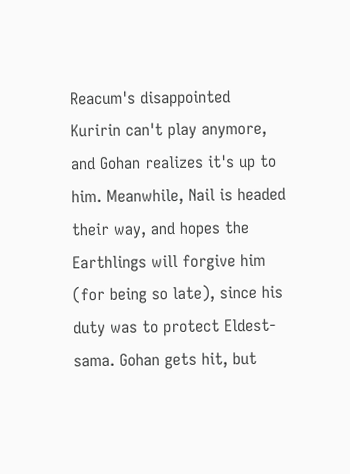Reacum's disappointed Kuririn can't play anymore, and Gohan realizes it's up to him. Meanwhile, Nail is headed their way, and hopes the Earthlings will forgive him (for being so late), since his duty was to protect Eldest-sama. Gohan gets hit, but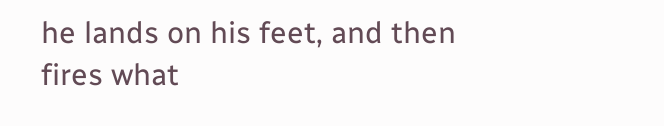he lands on his feet, and then fires what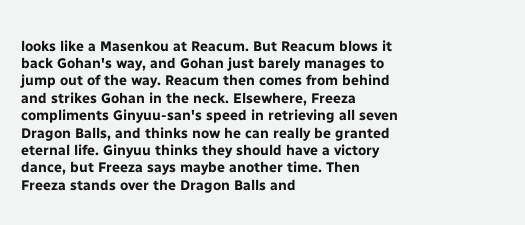looks like a Masenkou at Reacum. But Reacum blows it back Gohan's way, and Gohan just barely manages to jump out of the way. Reacum then comes from behind and strikes Gohan in the neck. Elsewhere, Freeza compliments Ginyuu-san's speed in retrieving all seven Dragon Balls, and thinks now he can really be granted eternal life. Ginyuu thinks they should have a victory dance, but Freeza says maybe another time. Then Freeza stands over the Dragon Balls and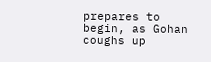prepares to begin, as Gohan coughs up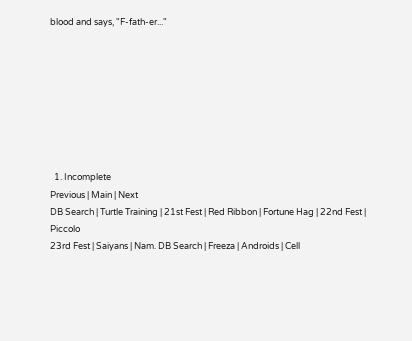blood and says, "F-fath-er..."








  1. Incomplete
Previous | Main | Next
DB Search | Turtle Training | 21st Fest | Red Ribbon | Fortune Hag | 22nd Fest | Piccolo
23rd Fest | Saiyans | Nam. DB Search | Freeza | Androids | Cell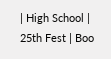| High School | 25th Fest | Boo